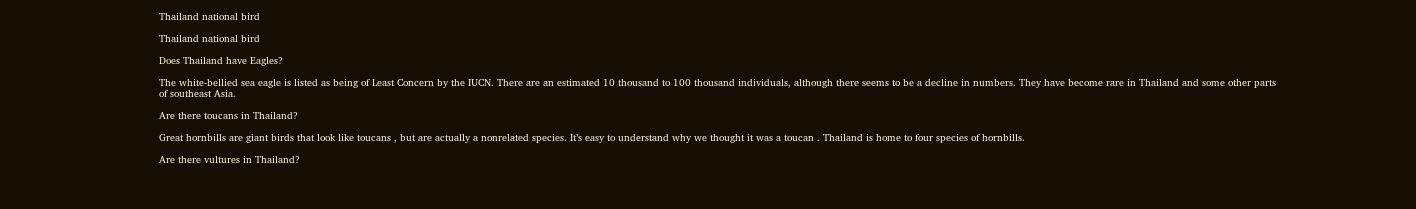Thailand national bird

Thailand national bird

Does Thailand have Eagles?

The white-bellied sea eagle is listed as being of Least Concern by the IUCN. There are an estimated 10 thousand to 100 thousand individuals, although there seems to be a decline in numbers. They have become rare in Thailand and some other parts of southeast Asia.

Are there toucans in Thailand?

Great hornbills are giant birds that look like toucans , but are actually a nonrelated species. It’s easy to understand why we thought it was a toucan . Thailand is home to four species of hornbills.

Are there vultures in Thailand?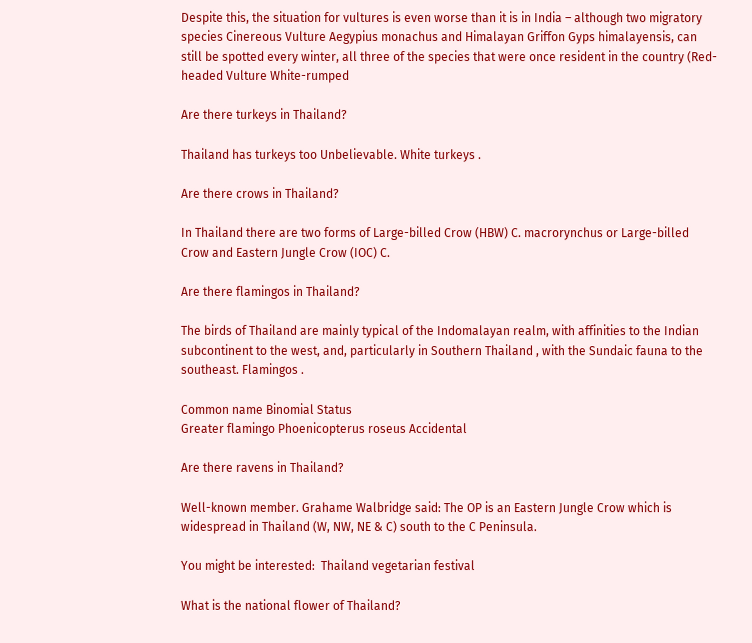Despite this, the situation for vultures is even worse than it is in India – although two migratory species Cinereous Vulture Aegypius monachus and Himalayan Griffon Gyps himalayensis, can still be spotted every winter, all three of the species that were once resident in the country (Red-headed Vulture White-rumped

Are there turkeys in Thailand?

Thailand has turkeys too Unbelievable. White turkeys .

Are there crows in Thailand?

In Thailand there are two forms of Large-billed Crow (HBW) C. macrorynchus or Large-billed Crow and Eastern Jungle Crow (IOC) C.

Are there flamingos in Thailand?

The birds of Thailand are mainly typical of the Indomalayan realm, with affinities to the Indian subcontinent to the west, and, particularly in Southern Thailand , with the Sundaic fauna to the southeast. Flamingos .

Common name Binomial Status
Greater flamingo Phoenicopterus roseus Accidental

Are there ravens in Thailand?

Well-known member. Grahame Walbridge said: The OP is an Eastern Jungle Crow which is widespread in Thailand (W, NW, NE & C) south to the C Peninsula.

You might be interested:  Thailand vegetarian festival

What is the national flower of Thailand?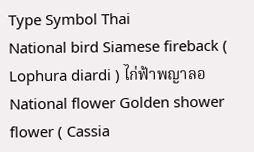Type Symbol Thai
National bird Siamese fireback ( Lophura diardi ) ไก่ฟ้าพญาลอ
National flower Golden shower flower ( Cassia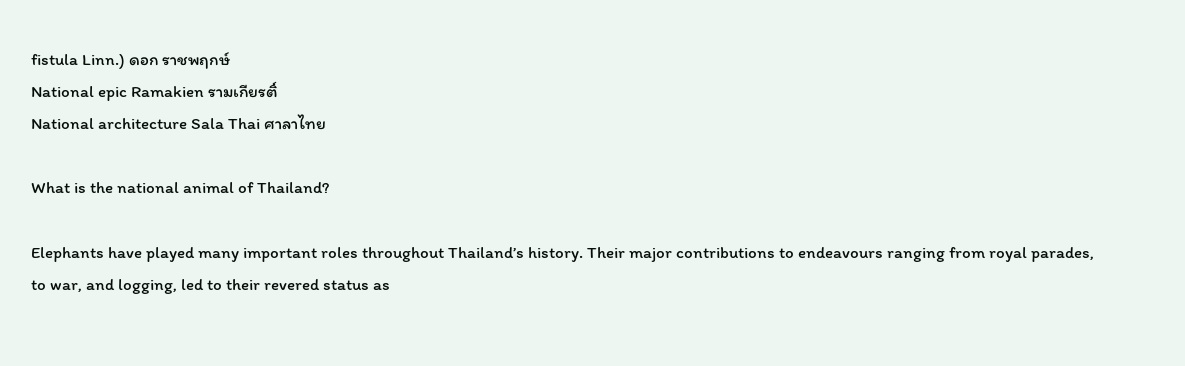fistula Linn.) ดอก ราชพฤกษ์
National epic Ramakien รามเกียรติ์
National architecture Sala Thai ศาลาไทย

What is the national animal of Thailand?

Elephants have played many important roles throughout Thailand’s history. Their major contributions to endeavours ranging from royal parades, to war, and logging, led to their revered status as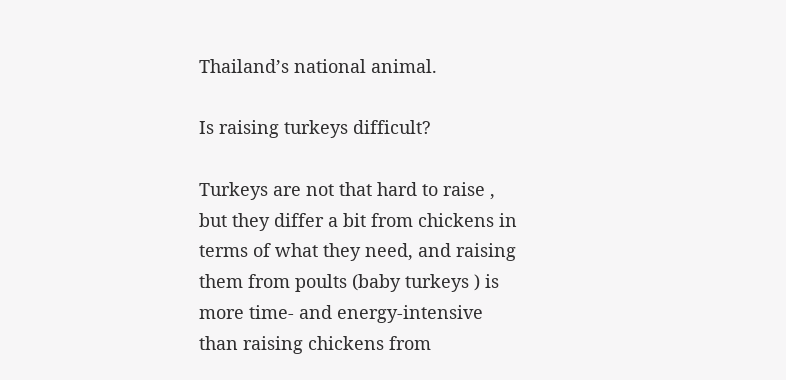Thailand’s national animal.

Is raising turkeys difficult?

Turkeys are not that hard to raise , but they differ a bit from chickens in terms of what they need, and raising them from poults (baby turkeys ) is more time- and energy-intensive than raising chickens from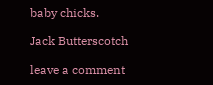baby chicks.

Jack Butterscotch

leave a comment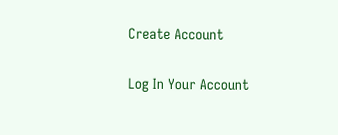Create Account

Log In Your Account